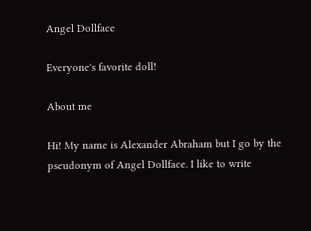Angel Dollface

Everyone's favorite doll!

About me

Hi! My name is Alexander Abraham but I go by the pseudonym of Angel Dollface. I like to write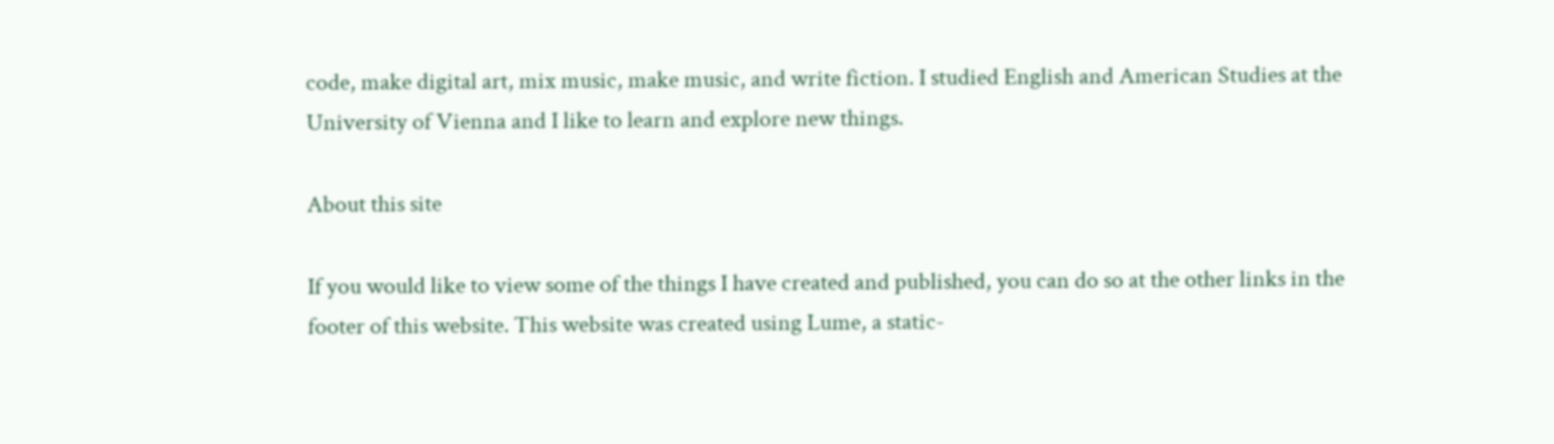code, make digital art, mix music, make music, and write fiction. I studied English and American Studies at the University of Vienna and I like to learn and explore new things.

About this site

If you would like to view some of the things I have created and published, you can do so at the other links in the footer of this website. This website was created using Lume, a static-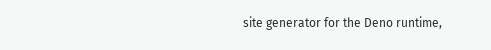site generator for the Deno runtime,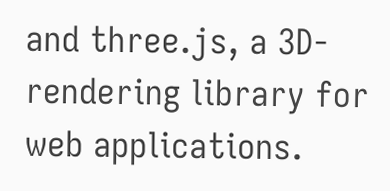and three.js, a 3D-rendering library for web applications.